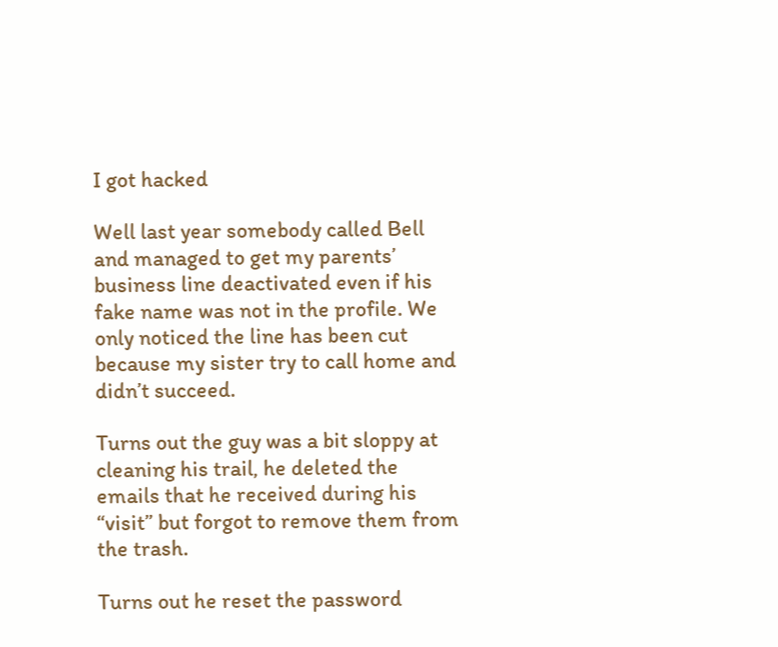I got hacked

Well last year somebody called Bell and managed to get my parents’ business line deactivated even if his fake name was not in the profile. We only noticed the line has been cut because my sister try to call home and didn’t succeed.

Turns out the guy was a bit sloppy at cleaning his trail, he deleted the emails that he received during his “visit” but forgot to remove them from the trash.

Turns out he reset the password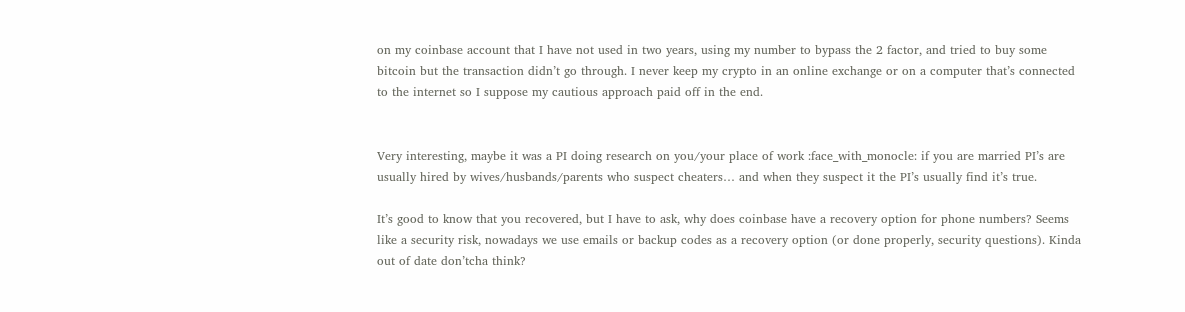on my coinbase account that I have not used in two years, using my number to bypass the 2 factor, and tried to buy some bitcoin but the transaction didn’t go through. I never keep my crypto in an online exchange or on a computer that’s connected to the internet so I suppose my cautious approach paid off in the end.


Very interesting, maybe it was a PI doing research on you/your place of work :face_with_monocle: if you are married PI’s are usually hired by wives/husbands/parents who suspect cheaters… and when they suspect it the PI’s usually find it’s true.

It’s good to know that you recovered, but I have to ask, why does coinbase have a recovery option for phone numbers? Seems like a security risk, nowadays we use emails or backup codes as a recovery option (or done properly, security questions). Kinda out of date don’tcha think?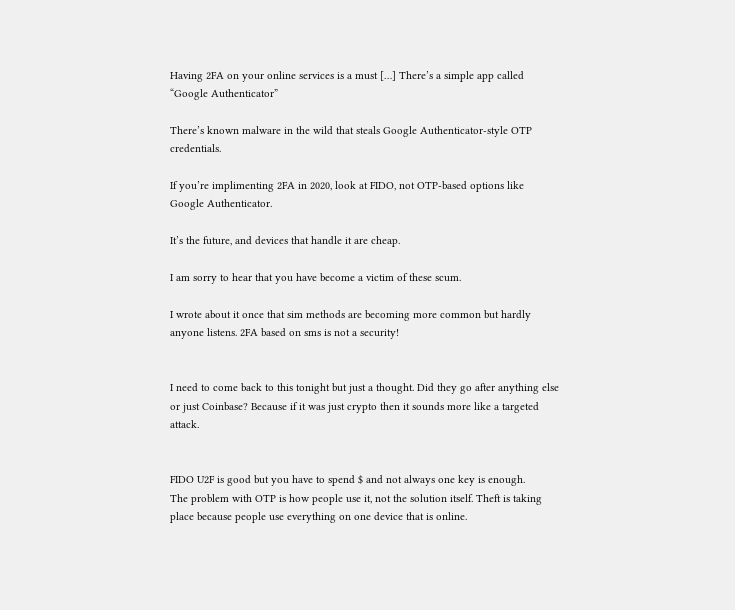Having 2FA on your online services is a must […] There’s a simple app called “Google Authenticator”

There’s known malware in the wild that steals Google Authenticator-style OTP credentials.

If you’re implimenting 2FA in 2020, look at FIDO, not OTP-based options like Google Authenticator.

It’s the future, and devices that handle it are cheap.

I am sorry to hear that you have become a victim of these scum.

I wrote about it once that sim methods are becoming more common but hardly anyone listens. 2FA based on sms is not a security!


I need to come back to this tonight but just a thought. Did they go after anything else or just Coinbase? Because if it was just crypto then it sounds more like a targeted attack.


FIDO U2F is good but you have to spend $ and not always one key is enough.
The problem with OTP is how people use it, not the solution itself. Theft is taking place because people use everything on one device that is online.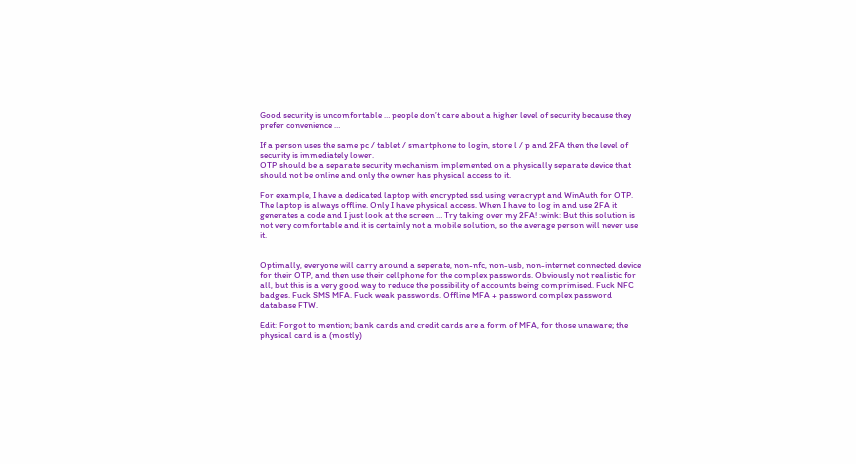Good security is uncomfortable … people don’t care about a higher level of security because they prefer convenience …

If a person uses the same pc / tablet / smartphone to login, store l / p and 2FA then the level of security is immediately lower.
OTP should be a separate security mechanism implemented on a physically separate device that should not be online and only the owner has physical access to it.

For example, I have a dedicated laptop with encrypted ssd using veracrypt and WinAuth for OTP. The laptop is always offline. Only I have physical access. When I have to log in and use 2FA it generates a code and I just look at the screen … Try taking over my 2FA! :wink: But this solution is not very comfortable and it is certainly not a mobile solution, so the average person will never use it.


Optimally, everyone will carry around a seperate, non-nfc, non-usb, non-internet connected device for their OTP, and then use their cellphone for the complex passwords. Obviously not realistic for all, but this is a very good way to reduce the possibility of accounts being comprimised. Fuck NFC badges. Fuck SMS MFA. Fuck weak passwords. Offline MFA + password complex password database FTW.

Edit: Forgot to mention; bank cards and credit cards are a form of MFA, for those unaware; the physical card is a (mostly)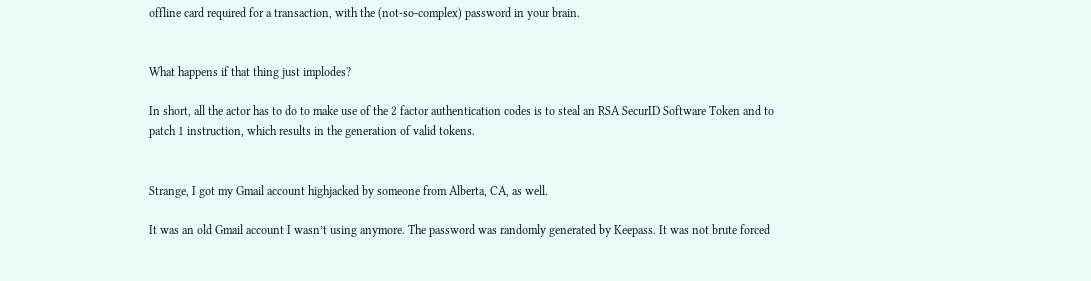offline card required for a transaction, with the (not-so-complex) password in your brain.


What happens if that thing just implodes?

In short, all the actor has to do to make use of the 2 factor authentication codes is to steal an RSA SecurID Software Token and to patch 1 instruction, which results in the generation of valid tokens.


Strange, I got my Gmail account highjacked by someone from Alberta, CA, as well.

It was an old Gmail account I wasn’t using anymore. The password was randomly generated by Keepass. It was not brute forced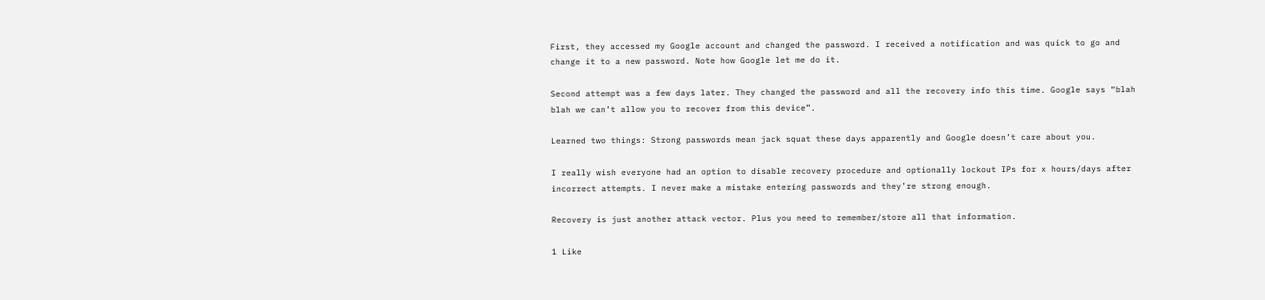First, they accessed my Google account and changed the password. I received a notification and was quick to go and change it to a new password. Note how Google let me do it.

Second attempt was a few days later. They changed the password and all the recovery info this time. Google says “blah blah we can’t allow you to recover from this device”.

Learned two things: Strong passwords mean jack squat these days apparently and Google doesn’t care about you.

I really wish everyone had an option to disable recovery procedure and optionally lockout IPs for x hours/days after incorrect attempts. I never make a mistake entering passwords and they’re strong enough.

Recovery is just another attack vector. Plus you need to remember/store all that information.

1 Like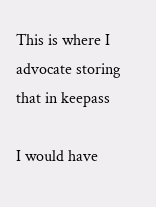This is where I advocate storing that in keepass

I would have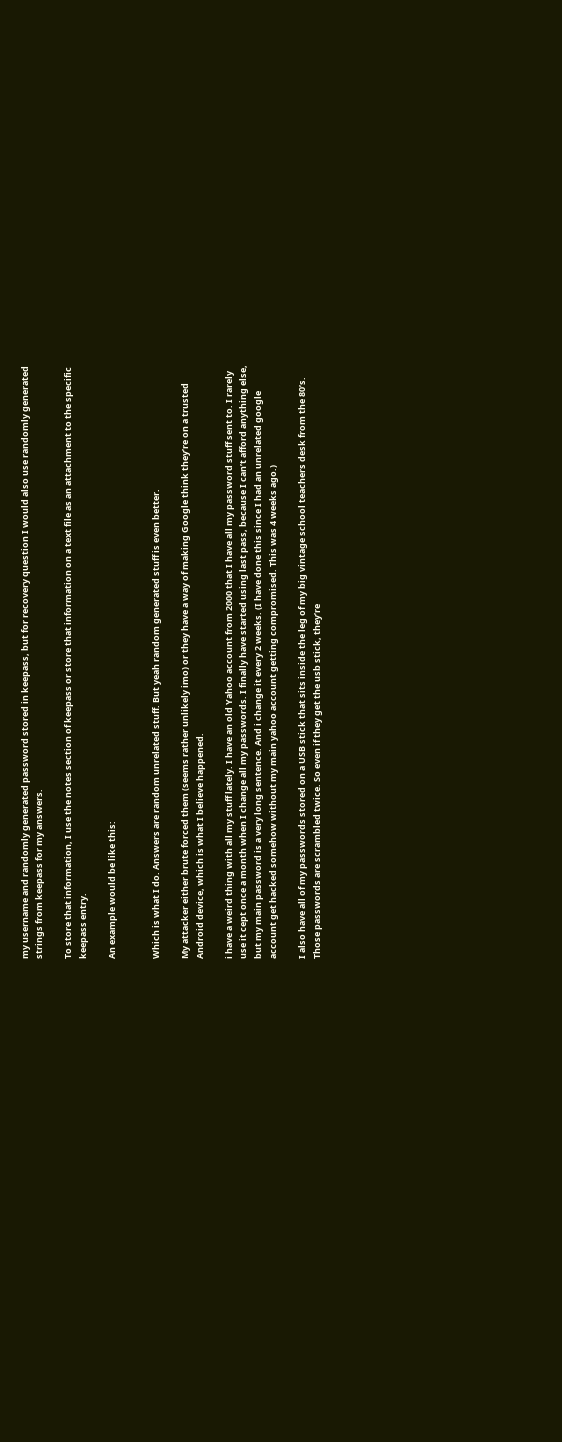my username and randomly generated password stored in keepass, but for recovery question I would also use randomly generated strings from keepass for my answers.

To store that information, I use the notes section of keepass or store that information on a text file as an attachment to the specific keepass entry.

An example would be like this:


Which is what I do. Answers are random unrelated stuff. But yeah random generated stuff is even better.

My attacker either brute forced them (seems rather unlikely imo) or they have a way of making Google think they’re on a trusted Android device, which is what I believe happened.

i have a weird thing with all my stuff lately. I have an old Yahoo account from 2000 that I have all my password stuff sent to. I rarely use it cept once a month when I change all my passwords. I finally have started using last pass, because I can’t afford anything else, but my main password is a very long sentence. And i change it every 2 weeks. (I have done this since I had an unrelated google account get hacked somehow without my main yahoo account getting compromised. This was 4 weeks ago.)

I also have all of my passwords stored on a USB stick that sits inside the leg of my big vintage school teachers desk from the 80’s. Those passwords are scrambled twice. So even if they get the usb stick, they’re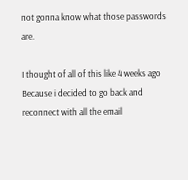not gonna know what those passwords are.

I thought of all of this like 4 weeks ago Because i decided to go back and reconnect with all the email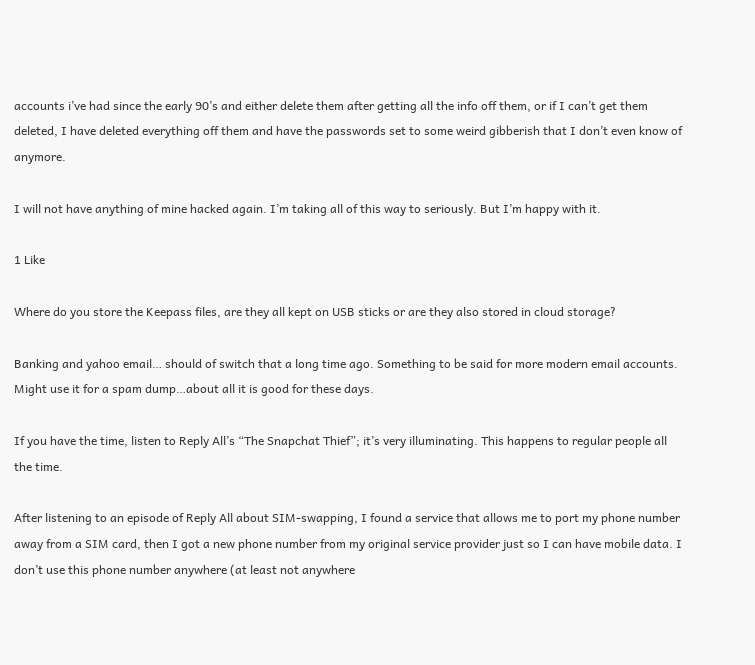accounts i’ve had since the early 90’s and either delete them after getting all the info off them, or if I can’t get them deleted, I have deleted everything off them and have the passwords set to some weird gibberish that I don’t even know of anymore.

I will not have anything of mine hacked again. I’m taking all of this way to seriously. But I’m happy with it.

1 Like

Where do you store the Keepass files, are they all kept on USB sticks or are they also stored in cloud storage?

Banking and yahoo email… should of switch that a long time ago. Something to be said for more modern email accounts. Might use it for a spam dump…about all it is good for these days.

If you have the time, listen to Reply All’s “The Snapchat Thief”; it’s very illuminating. This happens to regular people all the time.

After listening to an episode of Reply All about SIM-swapping, I found a service that allows me to port my phone number away from a SIM card, then I got a new phone number from my original service provider just so I can have mobile data. I don’t use this phone number anywhere (at least not anywhere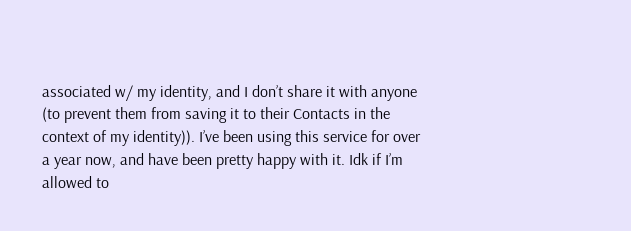associated w/ my identity, and I don’t share it with anyone (to prevent them from saving it to their Contacts in the context of my identity)). I’ve been using this service for over a year now, and have been pretty happy with it. Idk if I’m allowed to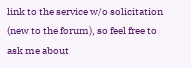link to the service w/o solicitation (new to the forum), so feel free to ask me about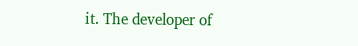it. The developer of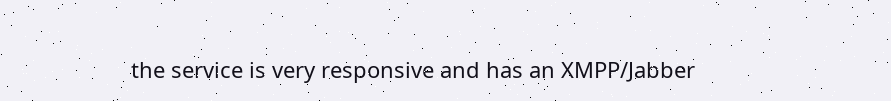the service is very responsive and has an XMPP/Jabber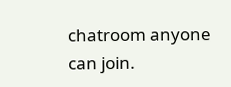chatroom anyone can join.